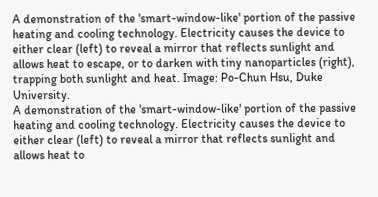A demonstration of the 'smart-window-like' portion of the passive heating and cooling technology. Electricity causes the device to either clear (left) to reveal a mirror that reflects sunlight and allows heat to escape, or to darken with tiny nanoparticles (right), trapping both sunlight and heat. Image: Po-Chun Hsu, Duke University.
A demonstration of the 'smart-window-like' portion of the passive heating and cooling technology. Electricity causes the device to either clear (left) to reveal a mirror that reflects sunlight and allows heat to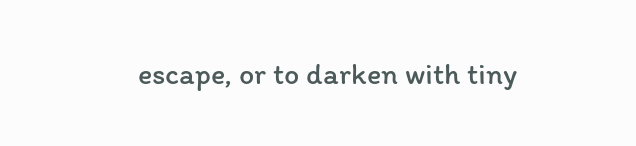escape, or to darken with tiny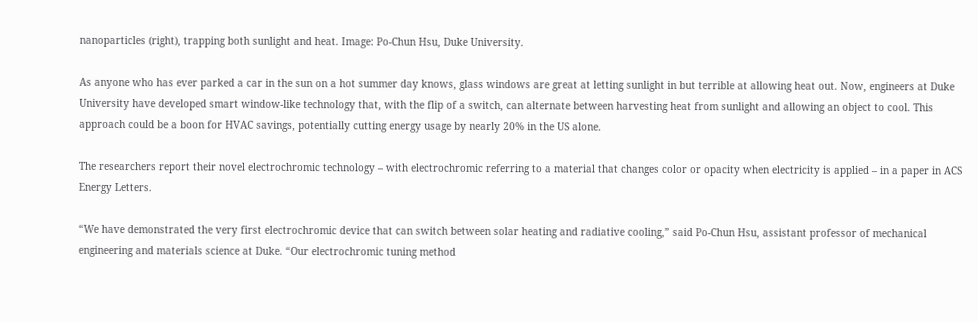nanoparticles (right), trapping both sunlight and heat. Image: Po-Chun Hsu, Duke University.

As anyone who has ever parked a car in the sun on a hot summer day knows, glass windows are great at letting sunlight in but terrible at allowing heat out. Now, engineers at Duke University have developed smart window-like technology that, with the flip of a switch, can alternate between harvesting heat from sunlight and allowing an object to cool. This approach could be a boon for HVAC savings, potentially cutting energy usage by nearly 20% in the US alone.

The researchers report their novel electrochromic technology – with electrochromic referring to a material that changes color or opacity when electricity is applied – in a paper in ACS Energy Letters.

“We have demonstrated the very first electrochromic device that can switch between solar heating and radiative cooling,” said Po-Chun Hsu, assistant professor of mechanical engineering and materials science at Duke. “Our electrochromic tuning method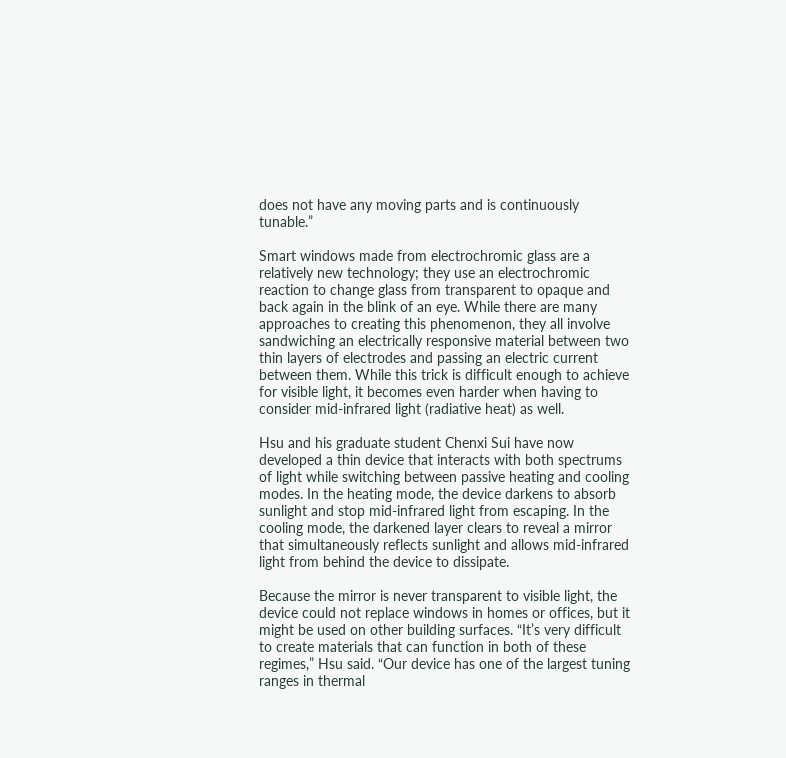does not have any moving parts and is continuously tunable.”

Smart windows made from electrochromic glass are a relatively new technology; they use an electrochromic reaction to change glass from transparent to opaque and back again in the blink of an eye. While there are many approaches to creating this phenomenon, they all involve sandwiching an electrically responsive material between two thin layers of electrodes and passing an electric current between them. While this trick is difficult enough to achieve for visible light, it becomes even harder when having to consider mid-infrared light (radiative heat) as well.

Hsu and his graduate student Chenxi Sui have now developed a thin device that interacts with both spectrums of light while switching between passive heating and cooling modes. In the heating mode, the device darkens to absorb sunlight and stop mid-infrared light from escaping. In the cooling mode, the darkened layer clears to reveal a mirror that simultaneously reflects sunlight and allows mid-infrared light from behind the device to dissipate.

Because the mirror is never transparent to visible light, the device could not replace windows in homes or offices, but it might be used on other building surfaces. “It’s very difficult to create materials that can function in both of these regimes,” Hsu said. “Our device has one of the largest tuning ranges in thermal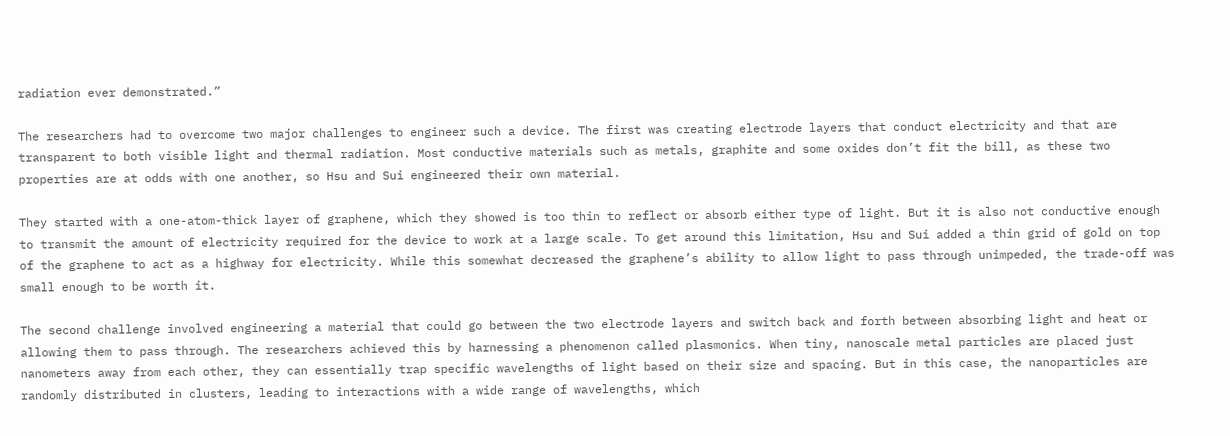radiation ever demonstrated.”

The researchers had to overcome two major challenges to engineer such a device. The first was creating electrode layers that conduct electricity and that are transparent to both visible light and thermal radiation. Most conductive materials such as metals, graphite and some oxides don’t fit the bill, as these two properties are at odds with one another, so Hsu and Sui engineered their own material.

They started with a one-atom-thick layer of graphene, which they showed is too thin to reflect or absorb either type of light. But it is also not conductive enough to transmit the amount of electricity required for the device to work at a large scale. To get around this limitation, Hsu and Sui added a thin grid of gold on top of the graphene to act as a highway for electricity. While this somewhat decreased the graphene’s ability to allow light to pass through unimpeded, the trade-off was small enough to be worth it.

The second challenge involved engineering a material that could go between the two electrode layers and switch back and forth between absorbing light and heat or allowing them to pass through. The researchers achieved this by harnessing a phenomenon called plasmonics. When tiny, nanoscale metal particles are placed just nanometers away from each other, they can essentially trap specific wavelengths of light based on their size and spacing. But in this case, the nanoparticles are randomly distributed in clusters, leading to interactions with a wide range of wavelengths, which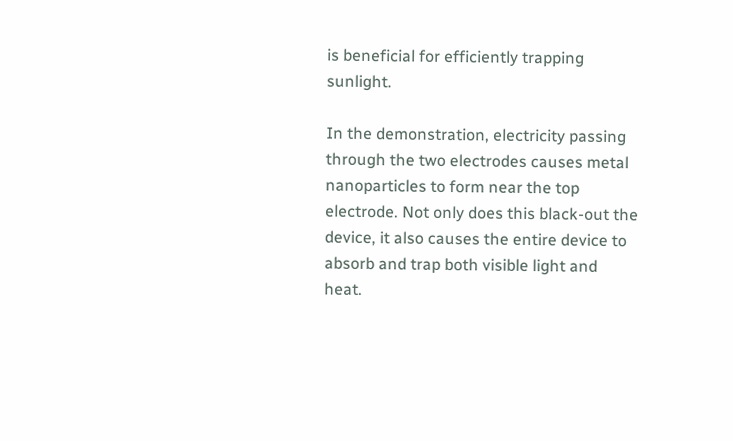is beneficial for efficiently trapping sunlight.

In the demonstration, electricity passing through the two electrodes causes metal nanoparticles to form near the top electrode. Not only does this black-out the device, it also causes the entire device to absorb and trap both visible light and heat.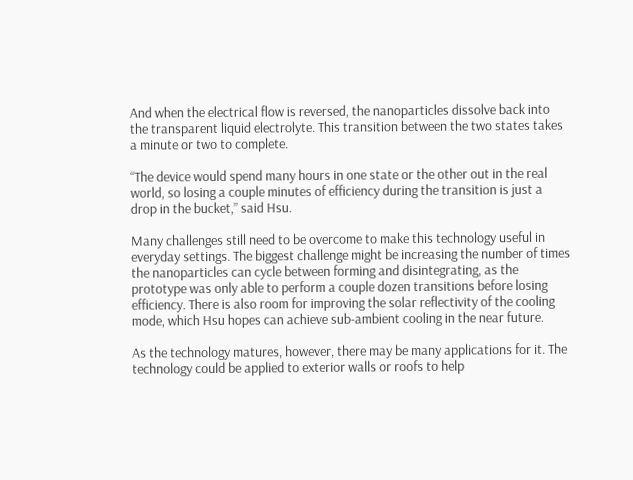And when the electrical flow is reversed, the nanoparticles dissolve back into the transparent liquid electrolyte. This transition between the two states takes a minute or two to complete.

“The device would spend many hours in one state or the other out in the real world, so losing a couple minutes of efficiency during the transition is just a drop in the bucket,” said Hsu.

Many challenges still need to be overcome to make this technology useful in everyday settings. The biggest challenge might be increasing the number of times the nanoparticles can cycle between forming and disintegrating, as the prototype was only able to perform a couple dozen transitions before losing efficiency. There is also room for improving the solar reflectivity of the cooling mode, which Hsu hopes can achieve sub-ambient cooling in the near future.

As the technology matures, however, there may be many applications for it. The technology could be applied to exterior walls or roofs to help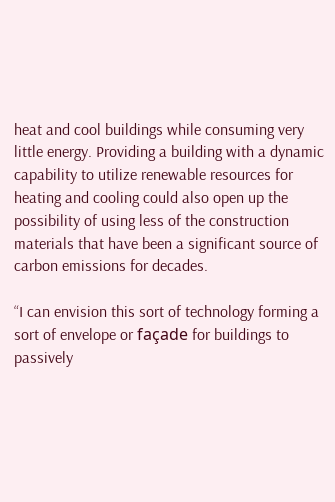heat and cool buildings while consuming very little energy. Providing a building with a dynamic capability to utilize renewable resources for heating and cooling could also open up the possibility of using less of the construction materials that have been a significant source of carbon emissions for decades.

“I can envision this sort of technology forming a sort of envelope or façade for buildings to passively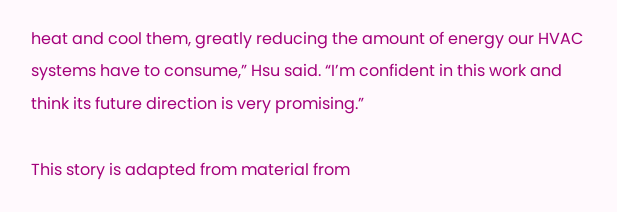heat and cool them, greatly reducing the amount of energy our HVAC systems have to consume,” Hsu said. “I’m confident in this work and think its future direction is very promising.”

This story is adapted from material from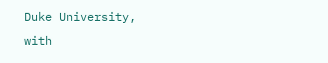Duke University, with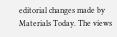editorial changes made by Materials Today. The views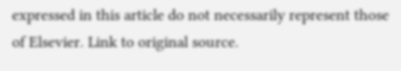expressed in this article do not necessarily represent those of Elsevier. Link to original source.